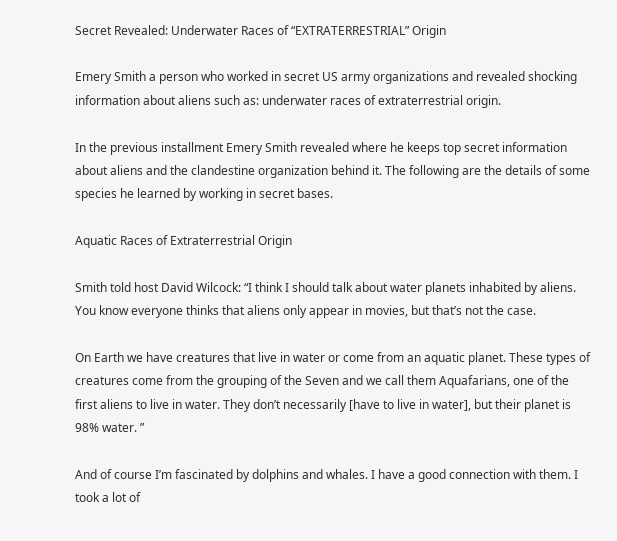Secret Revealed: Underwater Races of “EXTRATERRESTRIAL” Origin

Emery Smith a person who worked in secret US army organizations and revealed shocking information about aliens such as: underwater races of extraterrestrial origin.

In the previous installment Emery Smith revealed where he keeps top secret information about aliens and the clandestine organization behind it. The following are the details of some species he learned by working in secret bases.

Aquatic Races of Extraterrestrial Origin

Smith told host David Wilcock: “I think I should talk about water planets inhabited by aliens. You know everyone thinks that aliens only appear in movies, but that’s not the case.

On Earth we have creatures that live in water or come from an aquatic planet. These types of creatures come from the grouping of the Seven and we call them Aquafarians, one of the first aliens to live in water. They don’t necessarily [have to live in water], but their planet is 98% water. ”

And of course I’m fascinated by dolphins and whales. I have a good connection with them. I took a lot of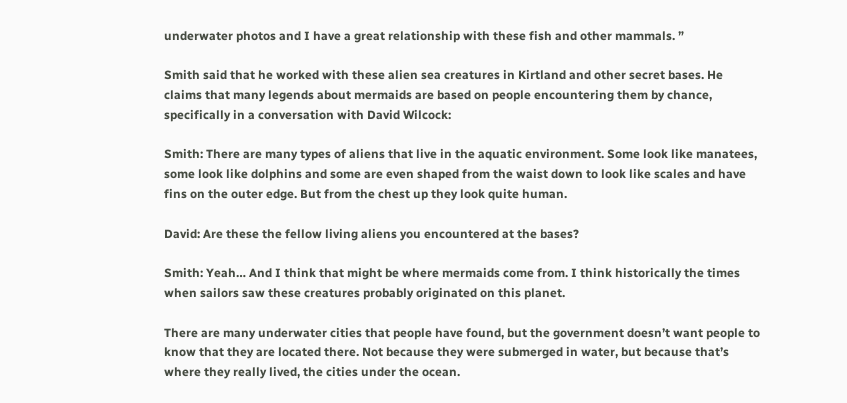underwater photos and I have a great relationship with these fish and other mammals. ”

Smith said that he worked with these alien sea creatures in Kirtland and other secret bases. He claims that many legends about mermaids are based on people encountering them by chance, specifically in a conversation with David Wilcock:

Smith: There are many types of aliens that live in the aquatic environment. Some look like manatees, some look like dolphins and some are even shaped from the waist down to look like scales and have fins on the outer edge. But from the chest up they look quite human.

David: Are these the fellow living aliens you encountered at the bases?

Smith: Yeah… And I think that might be where mermaids come from. I think historically the times when sailors saw these creatures probably originated on this planet.

There are many underwater cities that people have found, but the government doesn’t want people to know that they are located there. Not because they were submerged in water, but because that’s where they really lived, the cities under the ocean.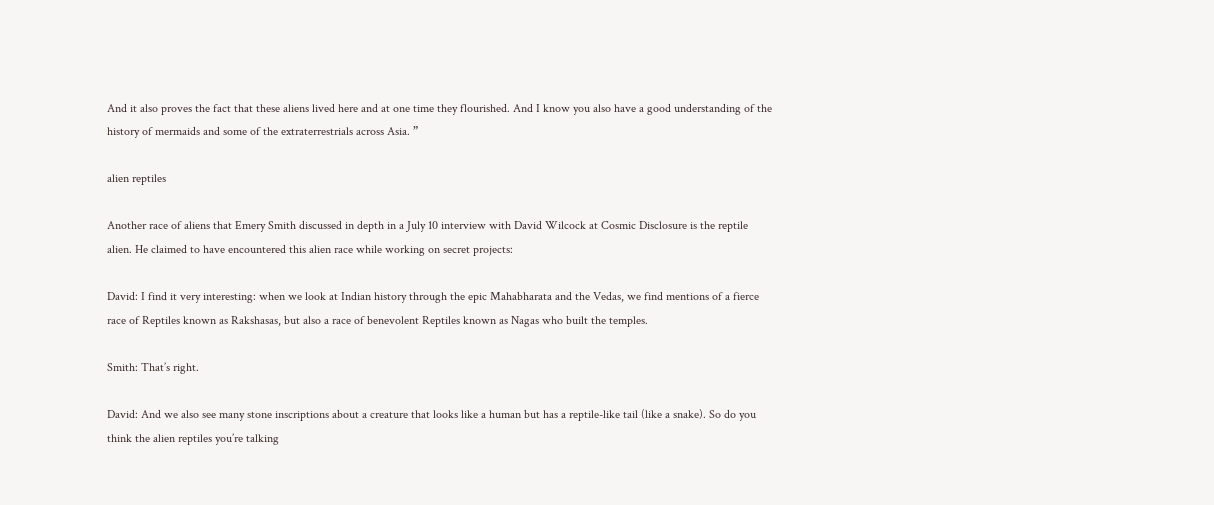And it also proves the fact that these aliens lived here and at one time they flourished. And I know you also have a good understanding of the history of mermaids and some of the extraterrestrials across Asia. ”

alien reptiles

Another race of aliens that Emery Smith discussed in depth in a July 10 interview with David Wilcock at Cosmic Disclosure is the reptile alien. He claimed to have encountered this alien race while working on secret projects:

David: I find it very interesting: when we look at Indian history through the epic Mahabharata and the Vedas, we find mentions of a fierce race of Reptiles known as Rakshasas, but also a race of benevolent Reptiles known as Nagas who built the temples.

Smith: That’s right.

David: And we also see many stone inscriptions about a creature that looks like a human but has a reptile-like tail (like a snake). So do you think the alien reptiles you’re talking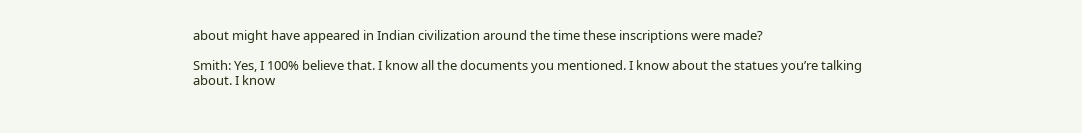about might have appeared in Indian civilization around the time these inscriptions were made?

Smith: Yes, I 100% believe that. I know all the documents you mentioned. I know about the statues you’re talking about. I know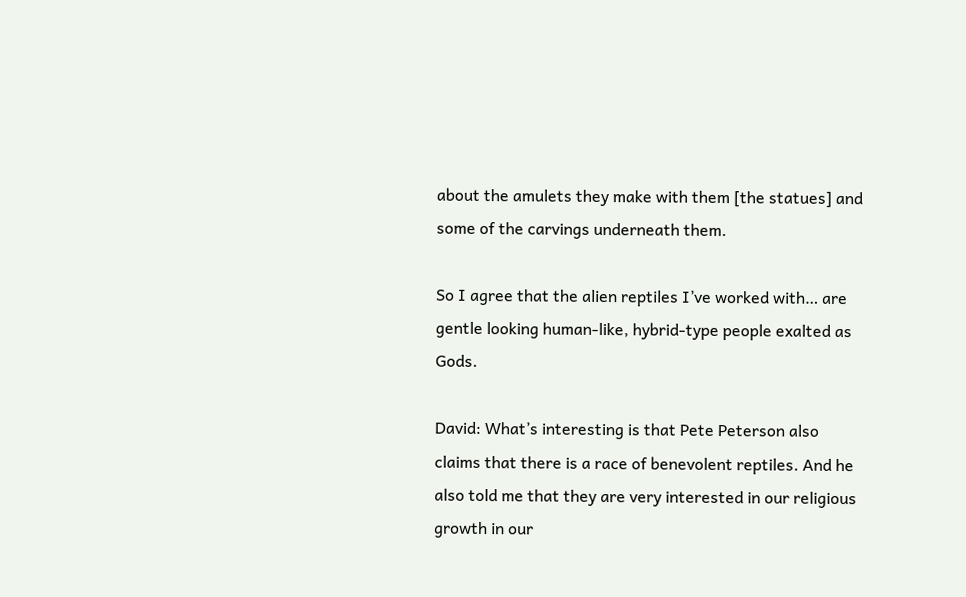about the amulets they make with them [the statues] and some of the carvings underneath them.

So I agree that the alien reptiles I’ve worked with… are gentle looking human-like, hybrid-type people exalted as Gods.

David: What’s interesting is that Pete Peterson also claims that there is a race of benevolent reptiles. And he also told me that they are very interested in our religious growth in our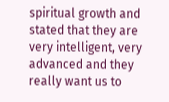spiritual growth and stated that they are very intelligent, very advanced and they really want us to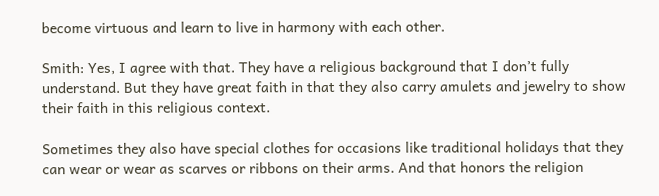become virtuous and learn to live in harmony with each other.

Smith: Yes, I agree with that. They have a religious background that I don’t fully understand. But they have great faith in that they also carry amulets and jewelry to show their faith in this religious context.

Sometimes they also have special clothes for occasions like traditional holidays that they can wear or wear as scarves or ribbons on their arms. And that honors the religion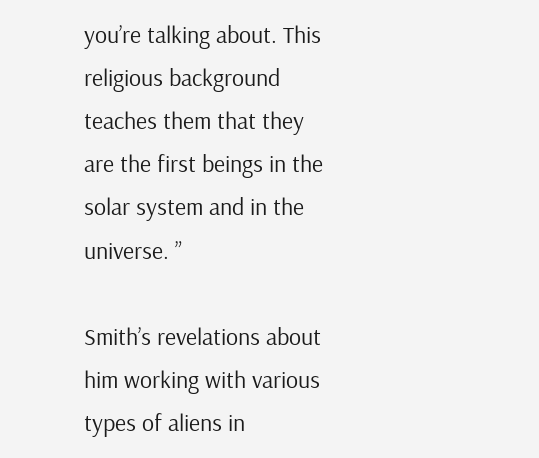you’re talking about. This religious background teaches them that they are the first beings in the solar system and in the universe. ”

Smith’s revelations about him working with various types of aliens in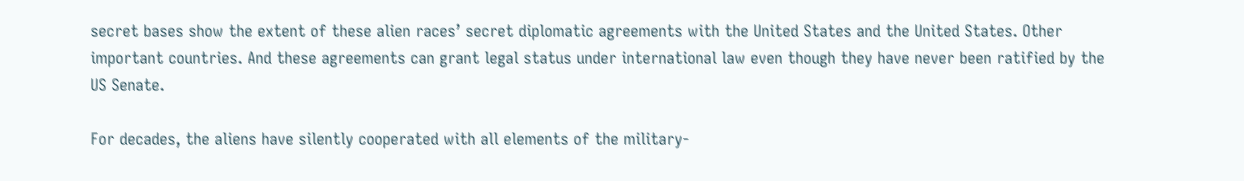secret bases show the extent of these alien races’ secret diplomatic agreements with the United States and the United States. Other important countries. And these agreements can grant legal status under international law even though they have never been ratified by the US Senate.

For decades, the aliens have silently cooperated with all elements of the military-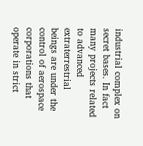industrial complex on secret bases. In fact many projects related to advanced extraterrestrial beings are under the control of aerospace corporations that operate in strict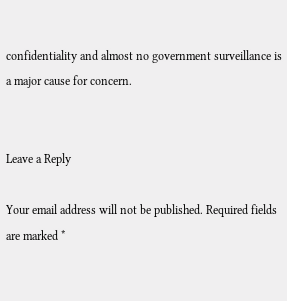confidentiality and almost no government surveillance is a major cause for concern.


Leave a Reply

Your email address will not be published. Required fields are marked *